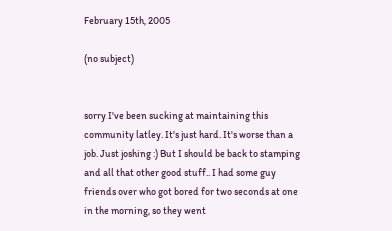February 15th, 2005

(no subject)


sorry I've been sucking at maintaining this community latley. It's just hard. It's worse than a job. Just joshing :) But I should be back to stamping and all that other good stuff.. I had some guy friends over who got bored for two seconds at one in the morning, so they went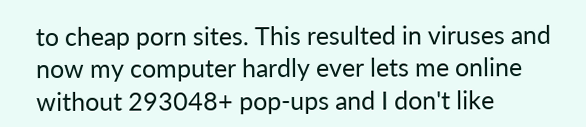to cheap porn sites. This resulted in viruses and now my computer hardly ever lets me online without 293048+ pop-ups and I don't like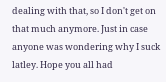dealing with that, so I don't get on that much anymore. Just in case anyone was wondering why I suck latley. Hope you all had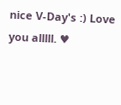nice V-Day's :) Love you alllll. ♥